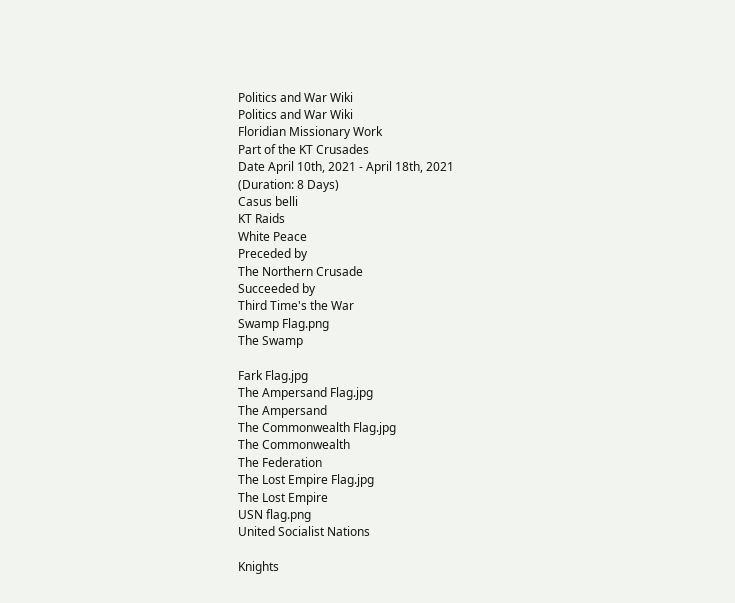Politics and War Wiki
Politics and War Wiki
Floridian Missionary Work
Part of the KT Crusades
Date April 10th, 2021 - April 18th, 2021
(Duration: 8 Days)
Casus belli
KT Raids
White Peace
Preceded by
The Northern Crusade
Succeeded by
Third Time's the War
Swamp Flag.png
The Swamp

Fark Flag.jpg
The Ampersand Flag.jpg
The Ampersand
The Commonwealth Flag.jpg
The Commonwealth
The Federation
The Lost Empire Flag.jpg
The Lost Empire
USN flag.png
United Socialist Nations

Knights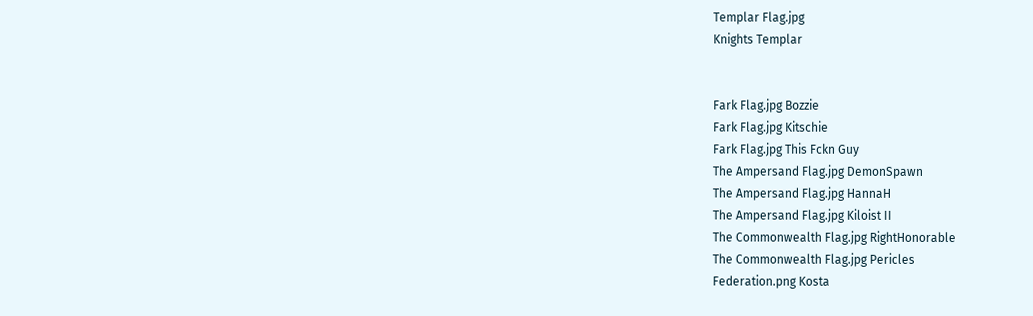Templar Flag.jpg
Knights Templar


Fark Flag.jpg Bozzie
Fark Flag.jpg Kitschie
Fark Flag.jpg This Fckn Guy
The Ampersand Flag.jpg DemonSpawn
The Ampersand Flag.jpg HannaH
The Ampersand Flag.jpg Kiloist II
The Commonwealth Flag.jpg RightHonorable
The Commonwealth Flag.jpg Pericles
Federation.png Kosta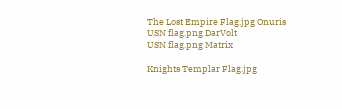The Lost Empire Flag.jpg Onuris
USN flag.png DarVolt
USN flag.png Matrix

Knights Templar Flag.jpg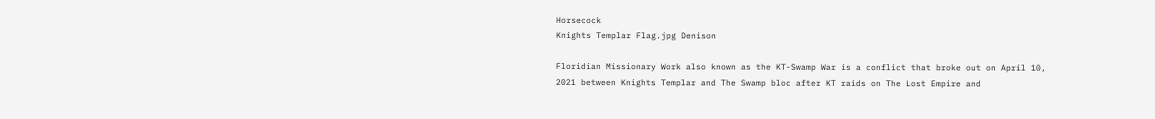Horsecock
Knights Templar Flag.jpg Denison

Floridian Missionary Work also known as the KT-Swamp War is a conflict that broke out on April 10, 2021 between Knights Templar and The Swamp bloc after KT raids on The Lost Empire and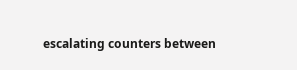escalating counters between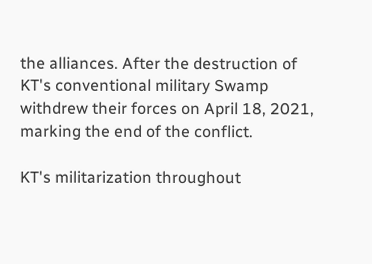the alliances. After the destruction of KT's conventional military Swamp withdrew their forces on April 18, 2021, marking the end of the conflict.

KT's militarization throughout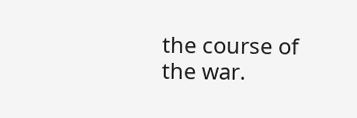the course of the war.